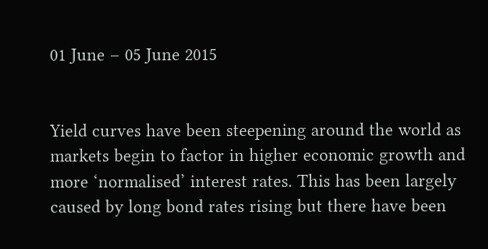01 June – 05 June 2015


Yield curves have been steepening around the world as markets begin to factor in higher economic growth and more ‘normalised’ interest rates. This has been largely caused by long bond rates rising but there have been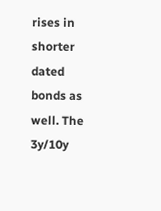rises in shorter dated bonds as well. The 3y/10y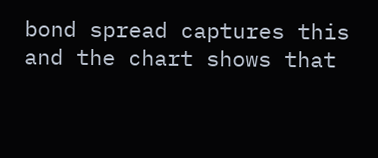bond spread captures this and the chart shows that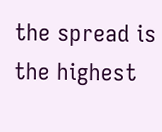the spread is the highest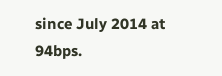since July 2014 at 94bps.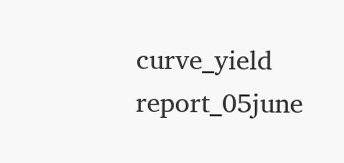curve_yield report_05june